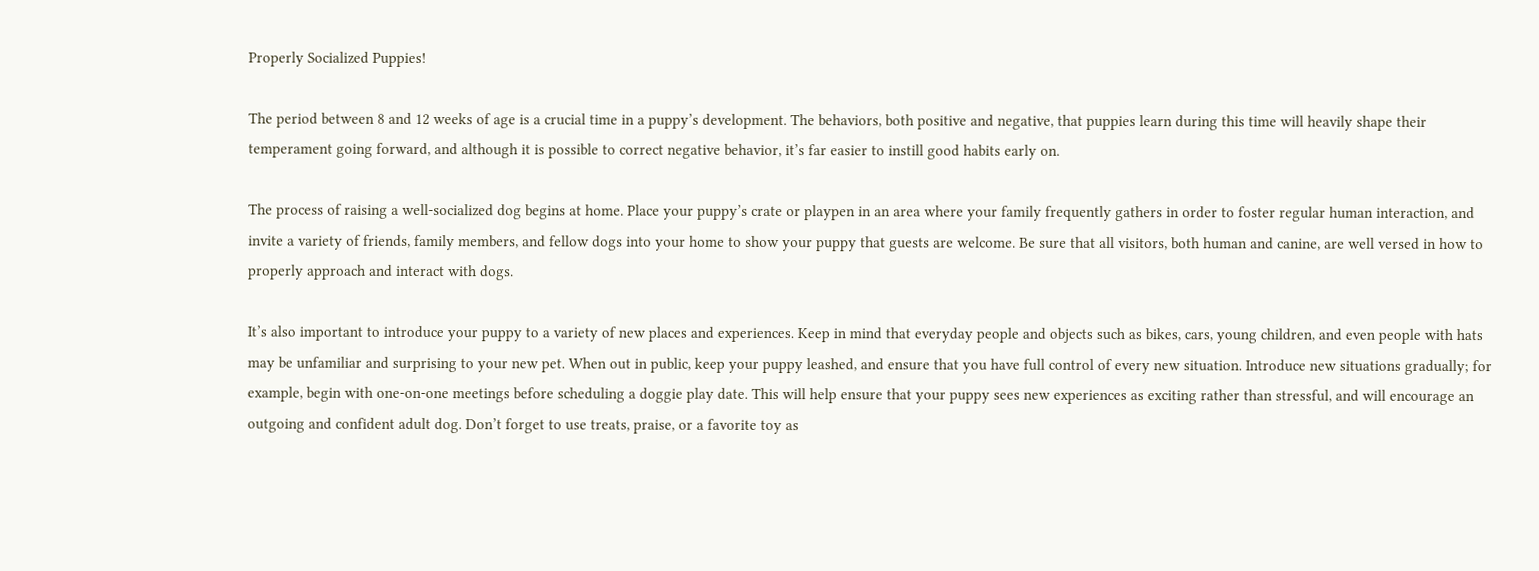Properly Socialized Puppies!

The period between 8 and 12 weeks of age is a crucial time in a puppy’s development. The behaviors, both positive and negative, that puppies learn during this time will heavily shape their temperament going forward, and although it is possible to correct negative behavior, it’s far easier to instill good habits early on.

The process of raising a well-socialized dog begins at home. Place your puppy’s crate or playpen in an area where your family frequently gathers in order to foster regular human interaction, and invite a variety of friends, family members, and fellow dogs into your home to show your puppy that guests are welcome. Be sure that all visitors, both human and canine, are well versed in how to properly approach and interact with dogs.

It’s also important to introduce your puppy to a variety of new places and experiences. Keep in mind that everyday people and objects such as bikes, cars, young children, and even people with hats may be unfamiliar and surprising to your new pet. When out in public, keep your puppy leashed, and ensure that you have full control of every new situation. Introduce new situations gradually; for example, begin with one-on-one meetings before scheduling a doggie play date. This will help ensure that your puppy sees new experiences as exciting rather than stressful, and will encourage an outgoing and confident adult dog. Don’t forget to use treats, praise, or a favorite toy as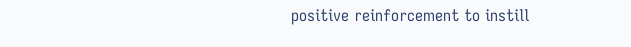positive reinforcement to instill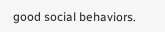good social behaviors.